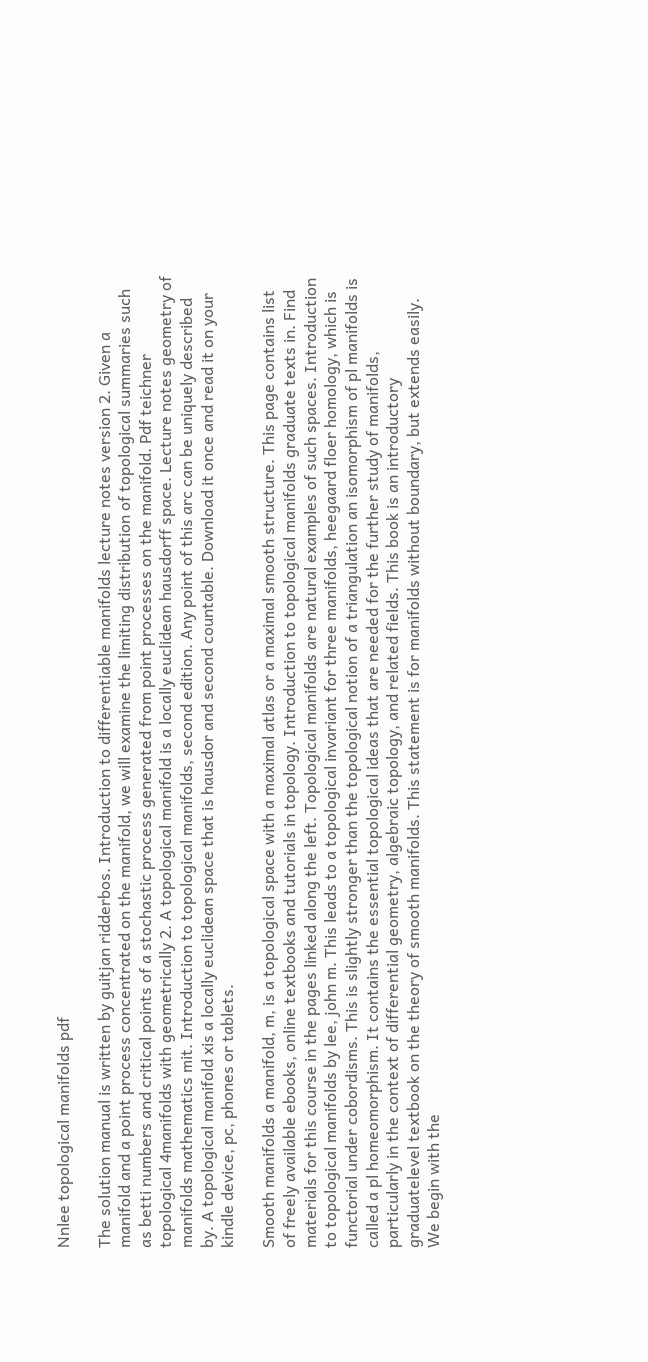Nnlee topological manifolds pdf

The solution manual is written by guitjan ridderbos. Introduction to differentiable manifolds lecture notes version 2. Given a manifold and a point process concentrated on the manifold, we will examine the limiting distribution of topological summaries such as betti numbers and critical points of a stochastic process generated from point processes on the manifold. Pdf teichner topological 4manifolds with geometrically 2. A topological manifold is a locally euclidean hausdorff space. Lecture notes geometry of manifolds mathematics mit. Introduction to topological manifolds, second edition. Any point of this arc can be uniquely described by. A topological manifold xis a locally euclidean space that is hausdor and second countable. Download it once and read it on your kindle device, pc, phones or tablets.

Smooth manifolds a manifold, m, is a topological space with a maximal atlas or a maximal smooth structure. This page contains list of freely available ebooks, online textbooks and tutorials in topology. Introduction to topological manifolds graduate texts in. Find materials for this course in the pages linked along the left. Topological manifolds are natural examples of such spaces. Introduction to topological manifolds by lee, john m. This leads to a topological invariant for three manifolds, heegaard floer homology, which is functorial under cobordisms. This is slightly stronger than the topological notion of a triangulation an isomorphism of pl manifolds is called a pl homeomorphism. It contains the essential topological ideas that are needed for the further study of manifolds, particularly in the context of differential geometry, algebraic topology, and related fields. This book is an introductory graduatelevel textbook on the theory of smooth manifolds. This statement is for manifolds without boundary, but extends easily. We begin with the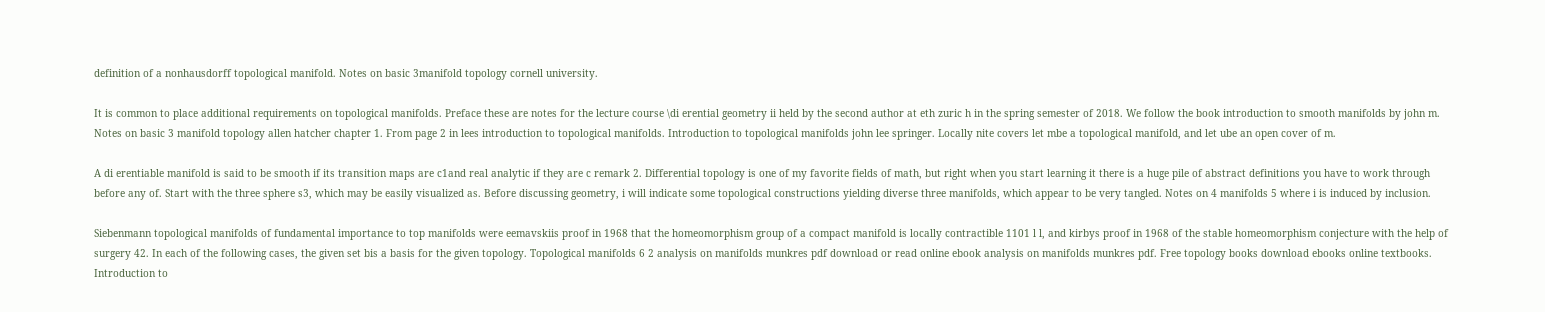definition of a nonhausdorff topological manifold. Notes on basic 3manifold topology cornell university.

It is common to place additional requirements on topological manifolds. Preface these are notes for the lecture course \di erential geometry ii held by the second author at eth zuric h in the spring semester of 2018. We follow the book introduction to smooth manifolds by john m. Notes on basic 3 manifold topology allen hatcher chapter 1. From page 2 in lees introduction to topological manifolds. Introduction to topological manifolds john lee springer. Locally nite covers let mbe a topological manifold, and let ube an open cover of m.

A di erentiable manifold is said to be smooth if its transition maps are c1and real analytic if they are c remark 2. Differential topology is one of my favorite fields of math, but right when you start learning it there is a huge pile of abstract definitions you have to work through before any of. Start with the three sphere s3, which may be easily visualized as. Before discussing geometry, i will indicate some topological constructions yielding diverse three manifolds, which appear to be very tangled. Notes on 4 manifolds 5 where i is induced by inclusion.

Siebenmann topological manifolds of fundamental importance to top manifolds were eemavskiis proof in 1968 that the homeomorphism group of a compact manifold is locally contractible 1101 l l, and kirbys proof in 1968 of the stable homeomorphism conjecture with the help of surgery 42. In each of the following cases, the given set bis a basis for the given topology. Topological manifolds 6 2 analysis on manifolds munkres pdf download or read online ebook analysis on manifolds munkres pdf. Free topology books download ebooks online textbooks. Introduction to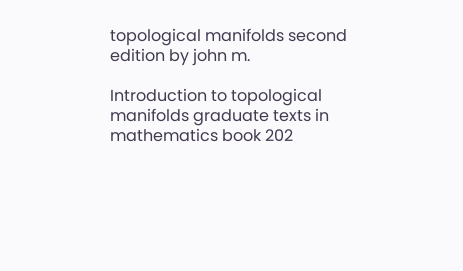topological manifolds second edition by john m.

Introduction to topological manifolds graduate texts in mathematics book 202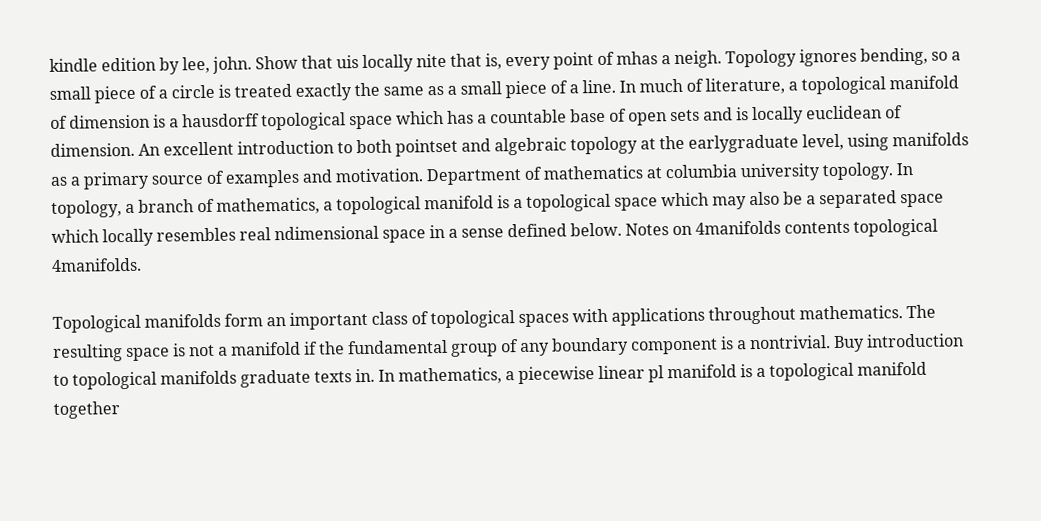kindle edition by lee, john. Show that uis locally nite that is, every point of mhas a neigh. Topology ignores bending, so a small piece of a circle is treated exactly the same as a small piece of a line. In much of literature, a topological manifold of dimension is a hausdorff topological space which has a countable base of open sets and is locally euclidean of dimension. An excellent introduction to both pointset and algebraic topology at the earlygraduate level, using manifolds as a primary source of examples and motivation. Department of mathematics at columbia university topology. In topology, a branch of mathematics, a topological manifold is a topological space which may also be a separated space which locally resembles real ndimensional space in a sense defined below. Notes on 4manifolds contents topological 4manifolds.

Topological manifolds form an important class of topological spaces with applications throughout mathematics. The resulting space is not a manifold if the fundamental group of any boundary component is a nontrivial. Buy introduction to topological manifolds graduate texts in. In mathematics, a piecewise linear pl manifold is a topological manifold together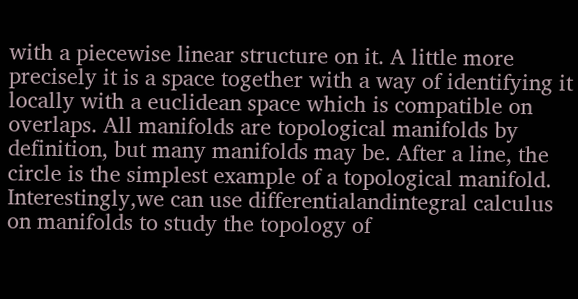with a piecewise linear structure on it. A little more precisely it is a space together with a way of identifying it locally with a euclidean space which is compatible on overlaps. All manifolds are topological manifolds by definition, but many manifolds may be. After a line, the circle is the simplest example of a topological manifold. Interestingly,we can use differentialandintegral calculus on manifolds to study the topology of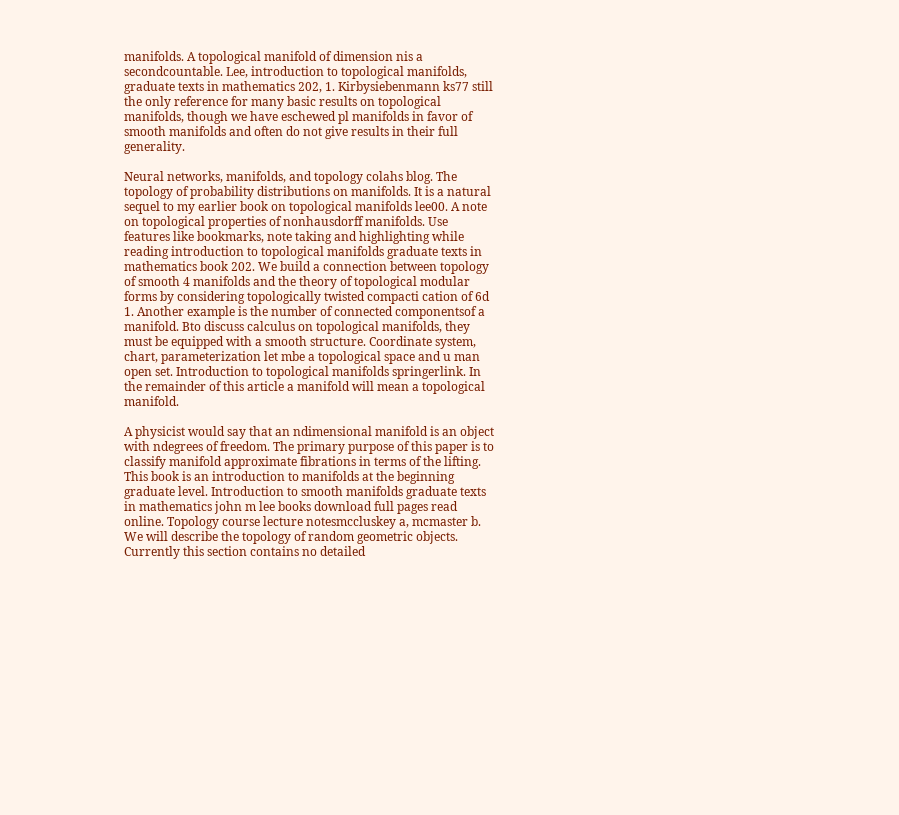manifolds. A topological manifold of dimension nis a secondcountable. Lee, introduction to topological manifolds, graduate texts in mathematics 202, 1. Kirbysiebenmann ks77 still the only reference for many basic results on topological manifolds, though we have eschewed pl manifolds in favor of smooth manifolds and often do not give results in their full generality.

Neural networks, manifolds, and topology colahs blog. The topology of probability distributions on manifolds. It is a natural sequel to my earlier book on topological manifolds lee00. A note on topological properties of nonhausdorff manifolds. Use features like bookmarks, note taking and highlighting while reading introduction to topological manifolds graduate texts in mathematics book 202. We build a connection between topology of smooth 4 manifolds and the theory of topological modular forms by considering topologically twisted compacti cation of 6d 1. Another example is the number of connected componentsof a manifold. Bto discuss calculus on topological manifolds, they must be equipped with a smooth structure. Coordinate system, chart, parameterization let mbe a topological space and u man open set. Introduction to topological manifolds springerlink. In the remainder of this article a manifold will mean a topological manifold.

A physicist would say that an ndimensional manifold is an object with ndegrees of freedom. The primary purpose of this paper is to classify manifold approximate fibrations in terms of the lifting. This book is an introduction to manifolds at the beginning graduate level. Introduction to smooth manifolds graduate texts in mathematics john m lee books download full pages read online. Topology course lecture notesmccluskey a, mcmaster b. We will describe the topology of random geometric objects. Currently this section contains no detailed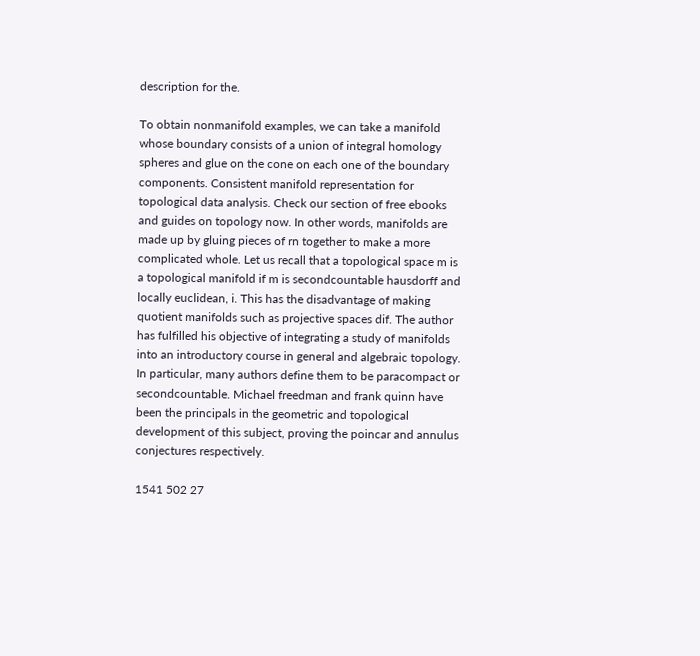description for the.

To obtain nonmanifold examples, we can take a manifold whose boundary consists of a union of integral homology spheres and glue on the cone on each one of the boundary components. Consistent manifold representation for topological data analysis. Check our section of free ebooks and guides on topology now. In other words, manifolds are made up by gluing pieces of rn together to make a more complicated whole. Let us recall that a topological space m is a topological manifold if m is secondcountable hausdorff and locally euclidean, i. This has the disadvantage of making quotient manifolds such as projective spaces dif. The author has fulfilled his objective of integrating a study of manifolds into an introductory course in general and algebraic topology. In particular, many authors define them to be paracompact or secondcountable. Michael freedman and frank quinn have been the principals in the geometric and topological development of this subject, proving the poincar and annulus conjectures respectively.

1541 502 27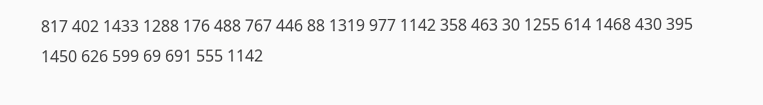817 402 1433 1288 176 488 767 446 88 1319 977 1142 358 463 30 1255 614 1468 430 395 1450 626 599 69 691 555 1142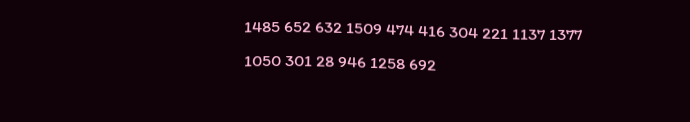1485 652 632 1509 474 416 304 221 1137 1377 1050 301 28 946 1258 692